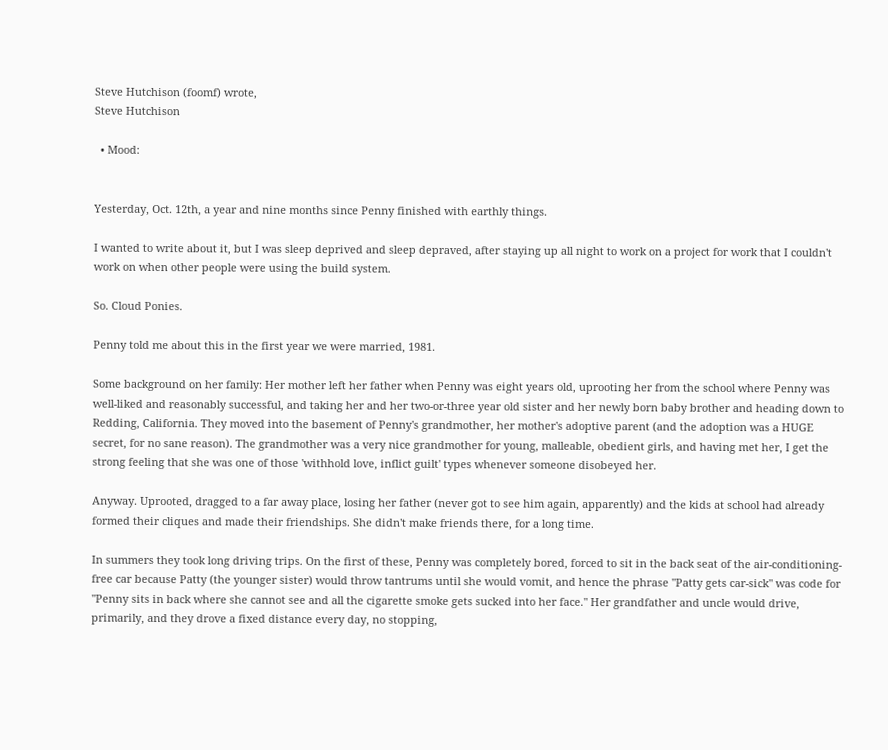Steve Hutchison (foomf) wrote,
Steve Hutchison

  • Mood:


Yesterday, Oct. 12th, a year and nine months since Penny finished with earthly things.

I wanted to write about it, but I was sleep deprived and sleep depraved, after staying up all night to work on a project for work that I couldn't work on when other people were using the build system.

So. Cloud Ponies.

Penny told me about this in the first year we were married, 1981.

Some background on her family: Her mother left her father when Penny was eight years old, uprooting her from the school where Penny was well-liked and reasonably successful, and taking her and her two-or-three year old sister and her newly born baby brother and heading down to Redding, California. They moved into the basement of Penny's grandmother, her mother's adoptive parent (and the adoption was a HUGE secret, for no sane reason). The grandmother was a very nice grandmother for young, malleable, obedient girls, and having met her, I get the strong feeling that she was one of those 'withhold love, inflict guilt' types whenever someone disobeyed her.

Anyway. Uprooted, dragged to a far away place, losing her father (never got to see him again, apparently) and the kids at school had already formed their cliques and made their friendships. She didn't make friends there, for a long time.

In summers they took long driving trips. On the first of these, Penny was completely bored, forced to sit in the back seat of the air-conditioning-free car because Patty (the younger sister) would throw tantrums until she would vomit, and hence the phrase "Patty gets car-sick" was code for "Penny sits in back where she cannot see and all the cigarette smoke gets sucked into her face." Her grandfather and uncle would drive, primarily, and they drove a fixed distance every day, no stopping,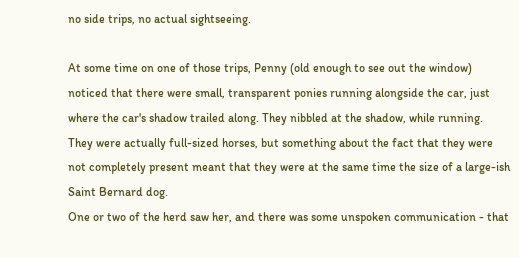no side trips, no actual sightseeing.

At some time on one of those trips, Penny (old enough to see out the window) noticed that there were small, transparent ponies running alongside the car, just where the car's shadow trailed along. They nibbled at the shadow, while running. They were actually full-sized horses, but something about the fact that they were not completely present meant that they were at the same time the size of a large-ish Saint Bernard dog.
One or two of the herd saw her, and there was some unspoken communication - that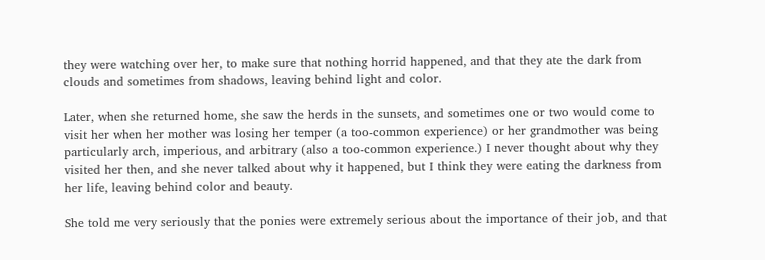they were watching over her, to make sure that nothing horrid happened, and that they ate the dark from clouds and sometimes from shadows, leaving behind light and color.

Later, when she returned home, she saw the herds in the sunsets, and sometimes one or two would come to visit her when her mother was losing her temper (a too-common experience) or her grandmother was being particularly arch, imperious, and arbitrary (also a too-common experience.) I never thought about why they visited her then, and she never talked about why it happened, but I think they were eating the darkness from her life, leaving behind color and beauty.

She told me very seriously that the ponies were extremely serious about the importance of their job, and that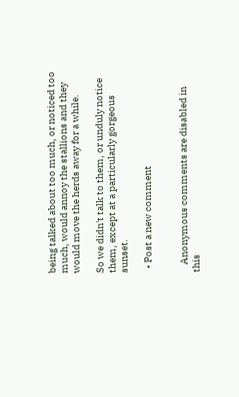being talked about too much, or noticed too much, would annoy the stallions and they would move the herds away for a while.

So we didn't talk to them, or unduly notice them, except at a particularly gorgeous sunset.

  • Post a new comment


    Anonymous comments are disabled in this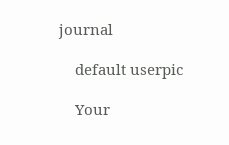journal

    default userpic

    Your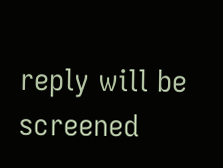reply will be screened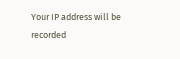Your IP address will be recorded